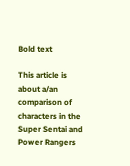Bold text

This article is about a/an comparison of characters in the Super Sentai and Power Rangers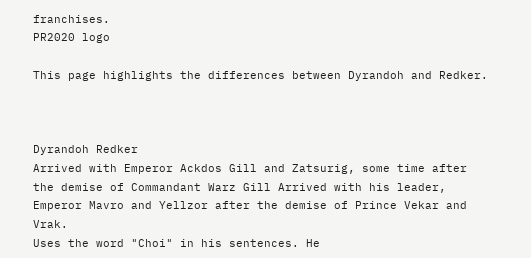franchises.
PR2020 logo

This page highlights the differences between Dyrandoh and Redker.



Dyrandoh Redker
Arrived with Emperor Ackdos Gill and Zatsurig, some time after the demise of Commandant Warz Gill Arrived with his leader, Emperor Mavro and Yellzor after the demise of Prince Vekar and Vrak.
Uses the word "Choi" in his sentences. He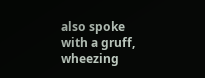also spoke with a gruff, wheezing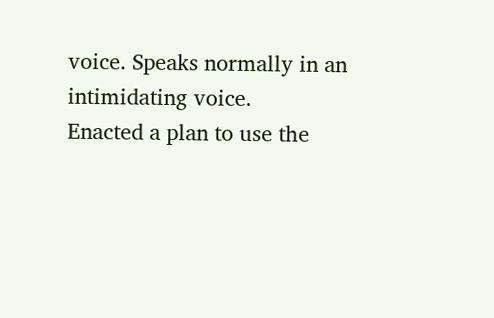voice. Speaks normally in an intimidating voice.
Enacted a plan to use the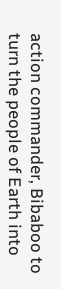action commander, Bibaboo to turn the people of Earth into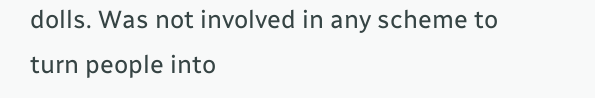dolls. Was not involved in any scheme to turn people into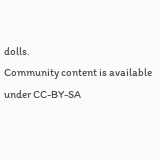dolls.
Community content is available under CC-BY-SA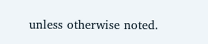unless otherwise noted.